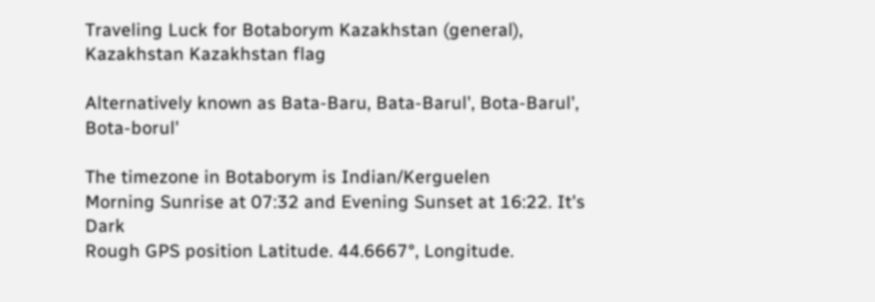Traveling Luck for Botaborym Kazakhstan (general), Kazakhstan Kazakhstan flag

Alternatively known as Bata-Baru, Bata-Barul', Bota-Barul', Bota-borul'

The timezone in Botaborym is Indian/Kerguelen
Morning Sunrise at 07:32 and Evening Sunset at 16:22. It's Dark
Rough GPS position Latitude. 44.6667°, Longitude.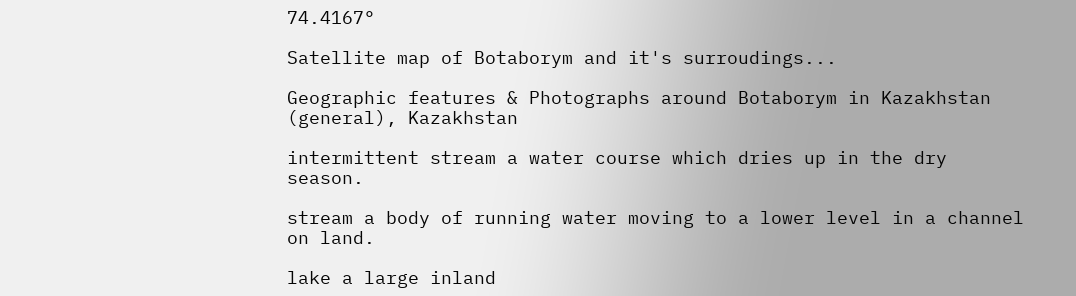74.4167°

Satellite map of Botaborym and it's surroudings...

Geographic features & Photographs around Botaborym in Kazakhstan (general), Kazakhstan

intermittent stream a water course which dries up in the dry season.

stream a body of running water moving to a lower level in a channel on land.

lake a large inland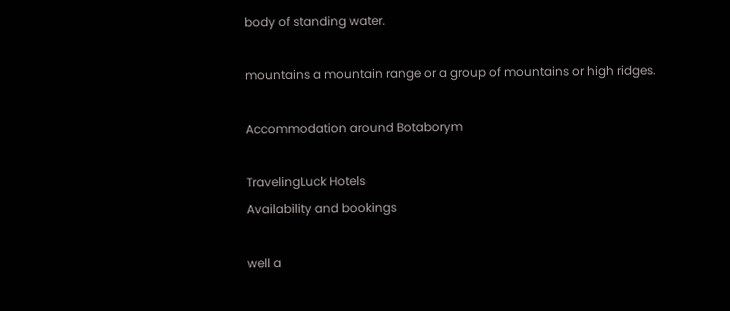body of standing water.

mountains a mountain range or a group of mountains or high ridges.

Accommodation around Botaborym

TravelingLuck Hotels
Availability and bookings

well a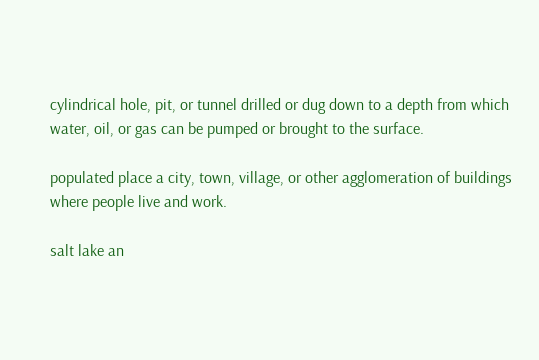cylindrical hole, pit, or tunnel drilled or dug down to a depth from which water, oil, or gas can be pumped or brought to the surface.

populated place a city, town, village, or other agglomeration of buildings where people live and work.

salt lake an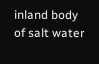inland body of salt water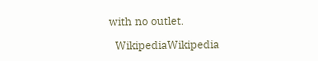with no outlet.

  WikipediaWikipedia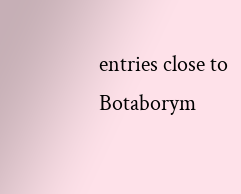entries close to Botaborym